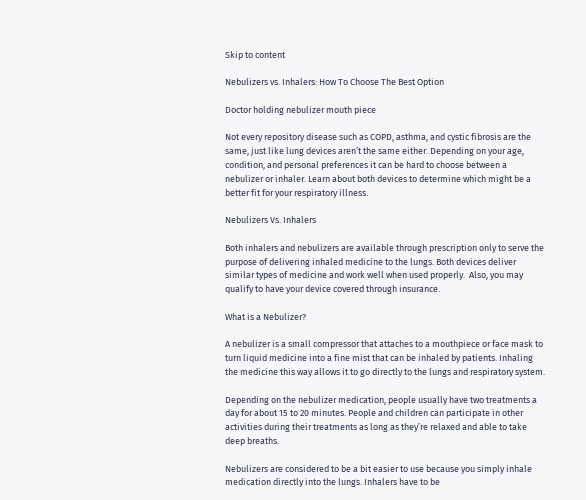Skip to content

Nebulizers vs. Inhalers: How To Choose The Best Option

Doctor holding nebulizer mouth piece

Not every repository disease such as COPD, asthma, and cystic fibrosis are the same, just like lung devices aren’t the same either. Depending on your age, condition, and personal preferences it can be hard to choose between a nebulizer or inhaler. Learn about both devices to determine which might be a better fit for your respiratory illness.

Nebulizers Vs. Inhalers

Both inhalers and nebulizers are available through prescription only to serve the purpose of delivering inhaled medicine to the lungs. Both devices deliver similar types of medicine and work well when used properly.  Also, you may qualify to have your device covered through insurance.

What is a Nebulizer?

A nebulizer is a small compressor that attaches to a mouthpiece or face mask to turn liquid medicine into a fine mist that can be inhaled by patients. Inhaling the medicine this way allows it to go directly to the lungs and respiratory system.

Depending on the nebulizer medication, people usually have two treatments a day for about 15 to 20 minutes. People and children can participate in other activities during their treatments as long as they’re relaxed and able to take deep breaths.

Nebulizers are considered to be a bit easier to use because you simply inhale medication directly into the lungs. Inhalers have to be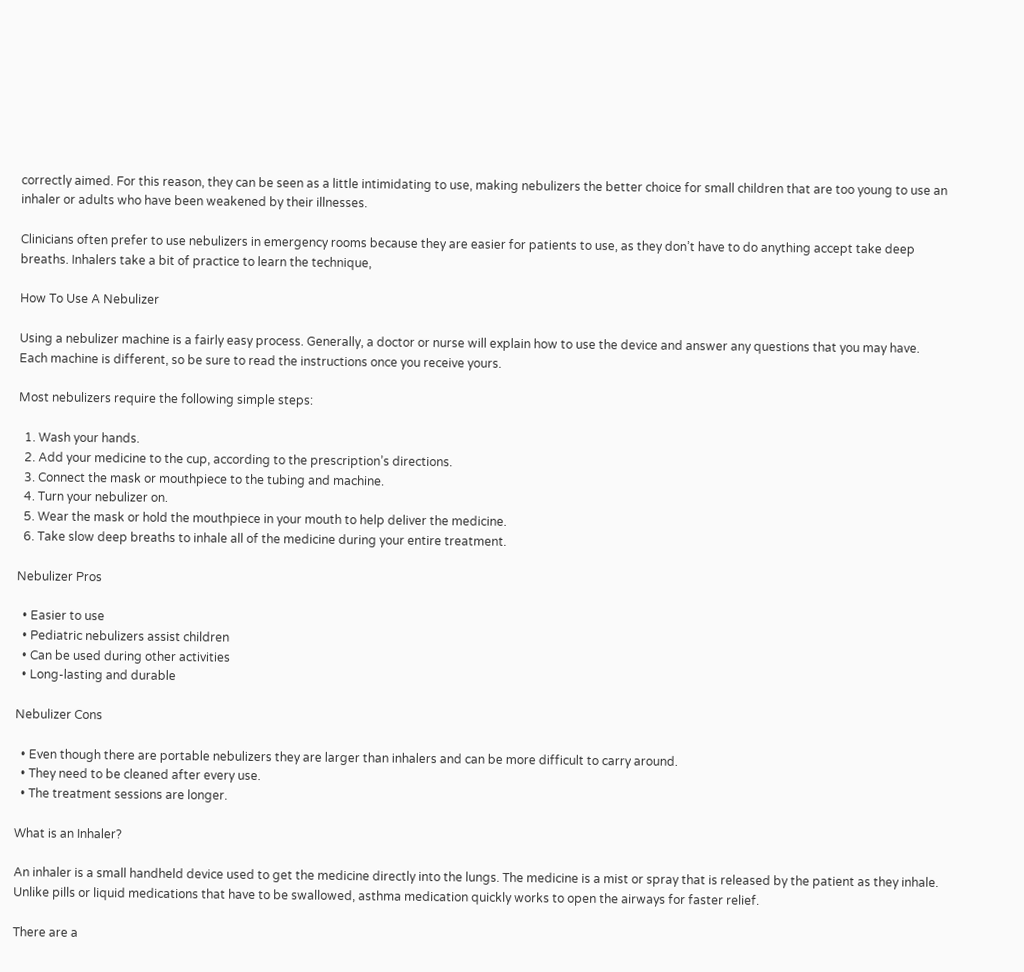correctly aimed. For this reason, they can be seen as a little intimidating to use, making nebulizers the better choice for small children that are too young to use an inhaler or adults who have been weakened by their illnesses.

Clinicians often prefer to use nebulizers in emergency rooms because they are easier for patients to use, as they don’t have to do anything accept take deep breaths. Inhalers take a bit of practice to learn the technique,

How To Use A Nebulizer

Using a nebulizer machine is a fairly easy process. Generally, a doctor or nurse will explain how to use the device and answer any questions that you may have. Each machine is different, so be sure to read the instructions once you receive yours.

Most nebulizers require the following simple steps:

  1. Wash your hands.
  2. Add your medicine to the cup, according to the prescription’s directions.
  3. Connect the mask or mouthpiece to the tubing and machine.
  4. Turn your nebulizer on.
  5. Wear the mask or hold the mouthpiece in your mouth to help deliver the medicine.
  6. Take slow deep breaths to inhale all of the medicine during your entire treatment.

Nebulizer Pros

  • Easier to use
  • Pediatric nebulizers assist children
  • Can be used during other activities
  • Long-lasting and durable

Nebulizer Cons

  • Even though there are portable nebulizers they are larger than inhalers and can be more difficult to carry around.
  • They need to be cleaned after every use.
  • The treatment sessions are longer.

What is an Inhaler?

An inhaler is a small handheld device used to get the medicine directly into the lungs. The medicine is a mist or spray that is released by the patient as they inhale. Unlike pills or liquid medications that have to be swallowed, asthma medication quickly works to open the airways for faster relief.

There are a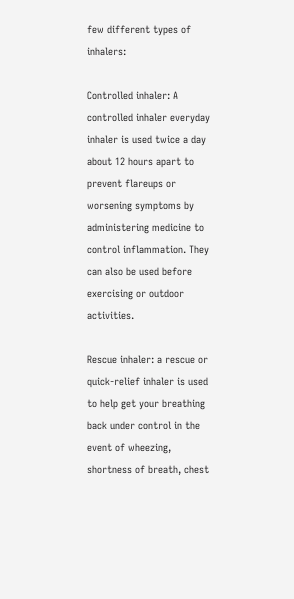few different types of inhalers:

Controlled inhaler: A controlled inhaler everyday inhaler is used twice a day about 12 hours apart to prevent flareups or worsening symptoms by administering medicine to control inflammation. They can also be used before exercising or outdoor activities.

Rescue inhaler: a rescue or quick-relief inhaler is used to help get your breathing back under control in the event of wheezing, shortness of breath, chest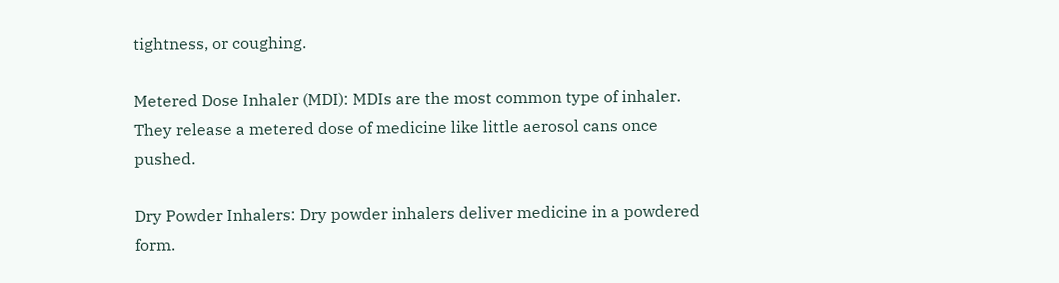tightness, or coughing.

Metered Dose Inhaler (MDI): MDIs are the most common type of inhaler. They release a metered dose of medicine like little aerosol cans once pushed.

Dry Powder Inhalers: Dry powder inhalers deliver medicine in a powdered form.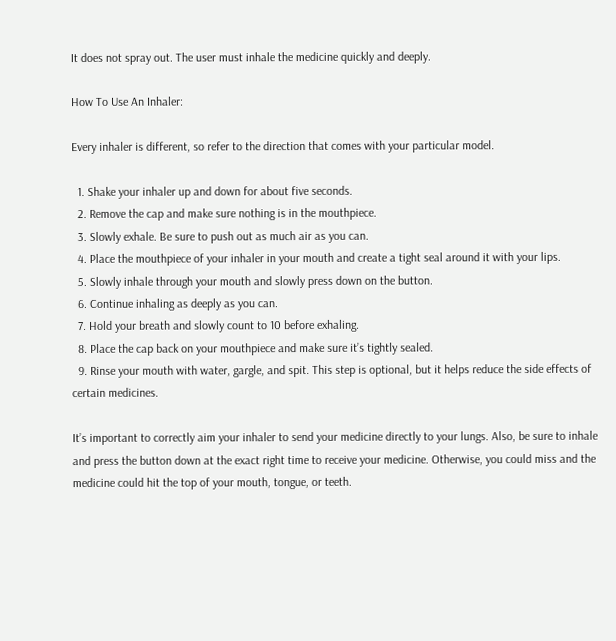It does not spray out. The user must inhale the medicine quickly and deeply.

How To Use An Inhaler:

Every inhaler is different, so refer to the direction that comes with your particular model.

  1. Shake your inhaler up and down for about five seconds.
  2. Remove the cap and make sure nothing is in the mouthpiece.
  3. Slowly exhale. Be sure to push out as much air as you can.
  4. Place the mouthpiece of your inhaler in your mouth and create a tight seal around it with your lips.
  5. Slowly inhale through your mouth and slowly press down on the button.
  6. Continue inhaling as deeply as you can.
  7. Hold your breath and slowly count to 10 before exhaling.
  8. Place the cap back on your mouthpiece and make sure it’s tightly sealed.
  9. Rinse your mouth with water, gargle, and spit. This step is optional, but it helps reduce the side effects of certain medicines.

It’s important to correctly aim your inhaler to send your medicine directly to your lungs. Also, be sure to inhale and press the button down at the exact right time to receive your medicine. Otherwise, you could miss and the medicine could hit the top of your mouth, tongue, or teeth.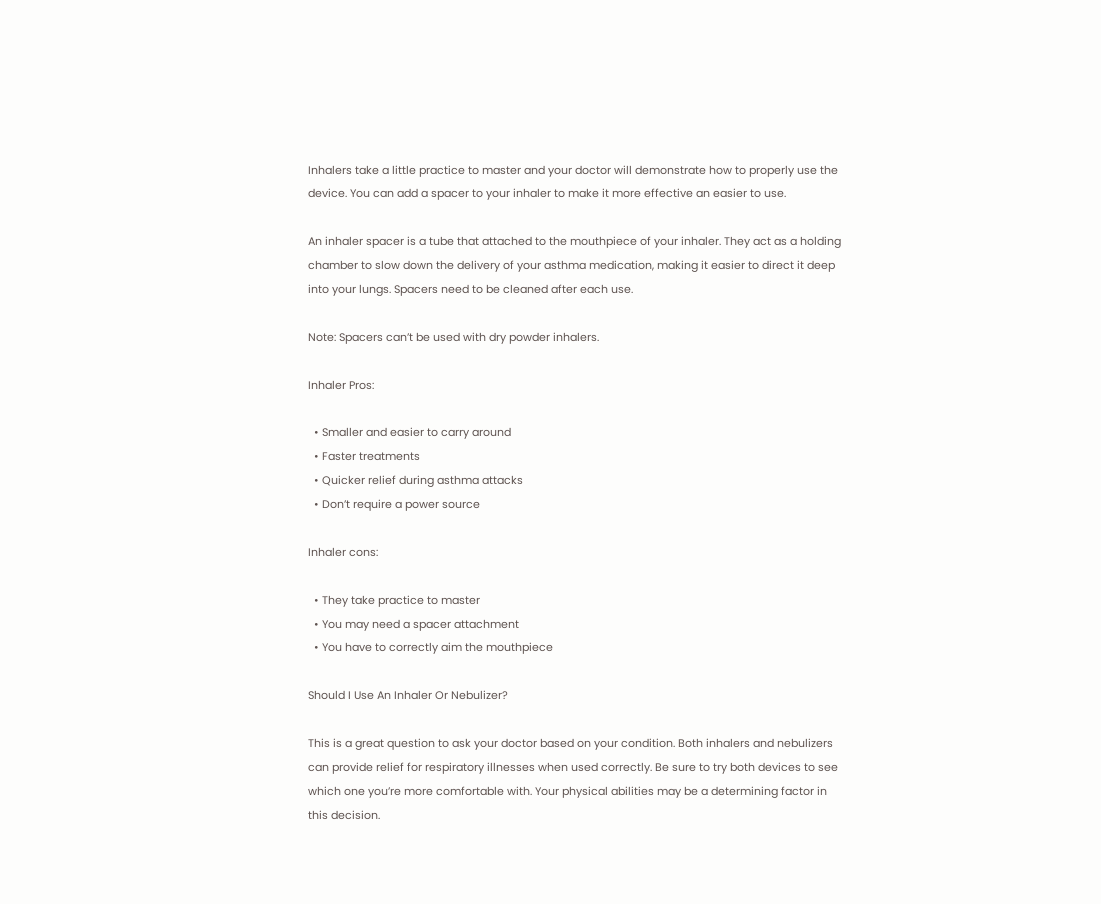Inhalers take a little practice to master and your doctor will demonstrate how to properly use the device. You can add a spacer to your inhaler to make it more effective an easier to use.

An inhaler spacer is a tube that attached to the mouthpiece of your inhaler. They act as a holding chamber to slow down the delivery of your asthma medication, making it easier to direct it deep into your lungs. Spacers need to be cleaned after each use.

Note: Spacers can’t be used with dry powder inhalers.

Inhaler Pros:

  • Smaller and easier to carry around
  • Faster treatments
  • Quicker relief during asthma attacks
  • Don’t require a power source

Inhaler cons:

  • They take practice to master
  • You may need a spacer attachment
  • You have to correctly aim the mouthpiece

Should I Use An Inhaler Or Nebulizer?

This is a great question to ask your doctor based on your condition. Both inhalers and nebulizers can provide relief for respiratory illnesses when used correctly. Be sure to try both devices to see which one you’re more comfortable with. Your physical abilities may be a determining factor in this decision.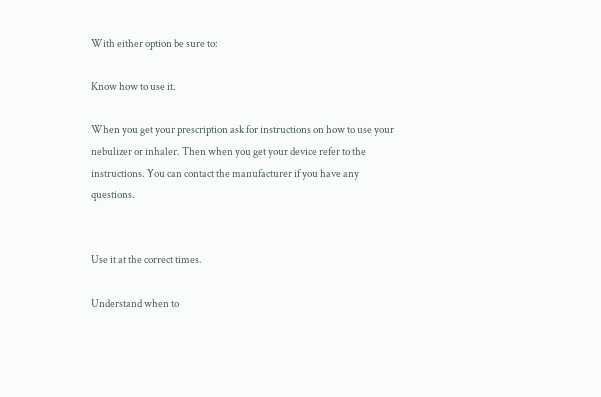With either option be sure to:

Know how to use it.

When you get your prescription ask for instructions on how to use your nebulizer or inhaler. Then when you get your device refer to the instructions. You can contact the manufacturer if you have any questions.


Use it at the correct times.

Understand when to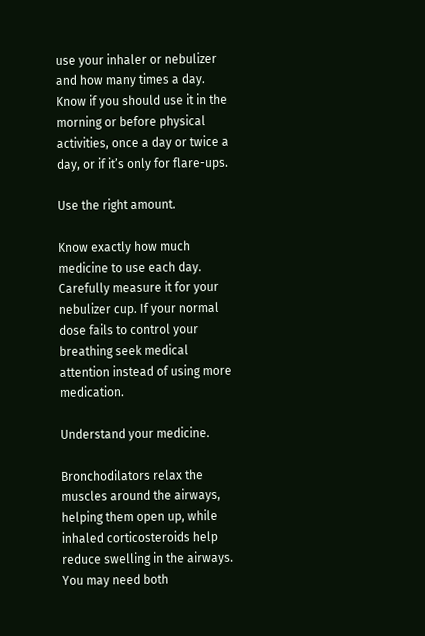use your inhaler or nebulizer and how many times a day. Know if you should use it in the morning or before physical activities, once a day or twice a day, or if it’s only for flare-ups.

Use the right amount.

Know exactly how much medicine to use each day. Carefully measure it for your nebulizer cup. If your normal dose fails to control your breathing seek medical attention instead of using more medication.

Understand your medicine.

Bronchodilators relax the muscles around the airways, helping them open up, while inhaled corticosteroids help reduce swelling in the airways. You may need both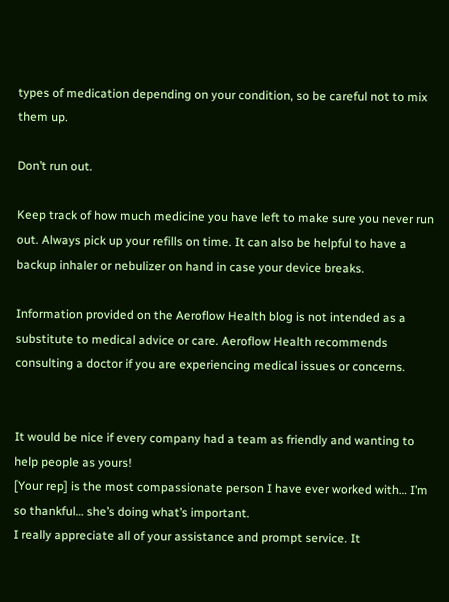types of medication depending on your condition, so be careful not to mix them up.

Don’t run out.

Keep track of how much medicine you have left to make sure you never run out. Always pick up your refills on time. It can also be helpful to have a backup inhaler or nebulizer on hand in case your device breaks.

Information provided on the Aeroflow Health blog is not intended as a substitute to medical advice or care. Aeroflow Health recommends consulting a doctor if you are experiencing medical issues or concerns.


It would be nice if every company had a team as friendly and wanting to help people as yours!
[Your rep] is the most compassionate person I have ever worked with… I’m so thankful… she’s doing what’s important.
I really appreciate all of your assistance and prompt service. It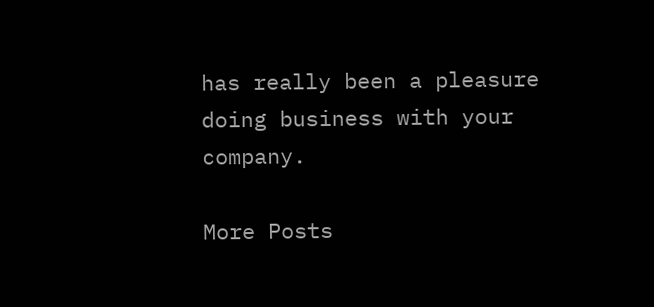has really been a pleasure doing business with your company.

More Posts